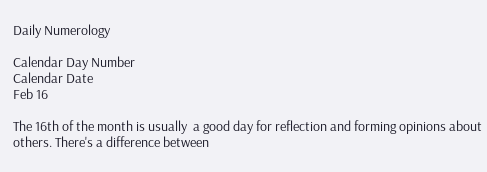Daily Numerology

Calendar Day Number
Calendar Date
Feb 16

The 16th of the month is usually  a good day for reflection and forming opinions about others. There's a difference between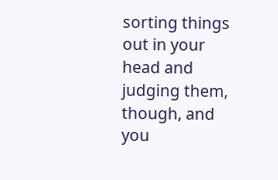sorting things out in your head and judging them, though, and you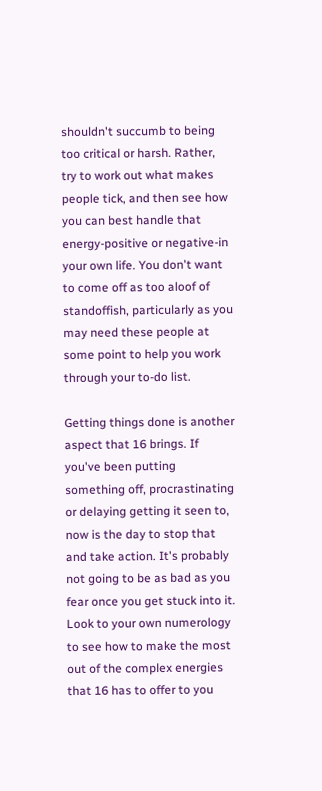shouldn't succumb to being too critical or harsh. Rather, try to work out what makes people tick, and then see how you can best handle that energy-positive or negative-in your own life. You don't want to come off as too aloof of standoffish, particularly as you may need these people at some point to help you work through your to-do list.

Getting things done is another aspect that 16 brings. If you've been putting something off, procrastinating or delaying getting it seen to, now is the day to stop that and take action. It's probably not going to be as bad as you fear once you get stuck into it. Look to your own numerology to see how to make the most out of the complex energies that 16 has to offer to you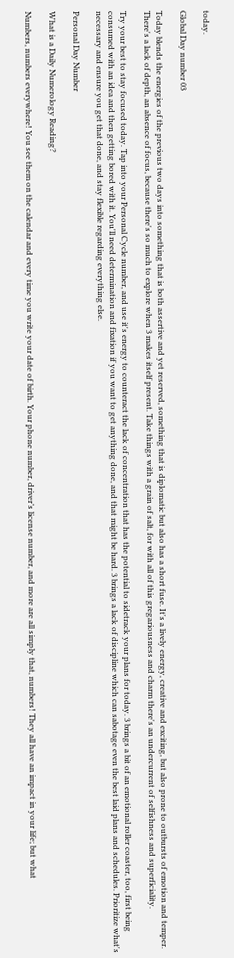today.

Global Day number 03

Today blends the energies of the previous two days into something that is both assertive and yet reserved, something that is diplomatic but also has a short fuse. It's a lively energy, creative and exciting, but also prone to outbursts of emotion and temper. There's a lack of depth, an absence of focus, because there's so much to explore when 3 makes itself present. Take things with a grain of salt, for with all of this gregariousness and charm there's an undercurrent of selfishness and superficiality.

Try your best to stay focused today. Tap into your Personal Cycle number, and use it's energy to counteract the lack of concentration that has the potential to sidetrack your plans for today. 3 brings a bit of an emotional roller coaster, too, first being consumed with an idea and then getting bored with it. You'll need determination and fixation if you want to get anything done, and that might be hard. 3 brings a lack of discipline which can sabotage even the best laid plans and schedules. Prioritize what's necessary and ensure you get that done, and stay flexible regarding everything else.

Personal Day Number

What is a Daily Numerology Reading?

Numbers, numbers everywhere! You see them on the calendar and every time you write your date of birth. Your phone number, driver’s license number, and more are all simply that, numbers! They all have an impact in your life; but what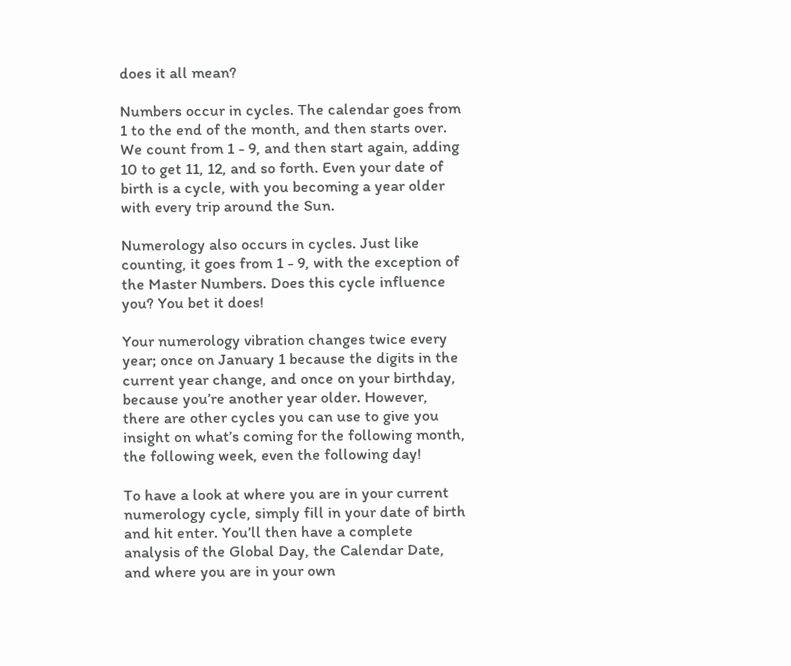does it all mean?

Numbers occur in cycles. The calendar goes from 1 to the end of the month, and then starts over. We count from 1 - 9, and then start again, adding 10 to get 11, 12, and so forth. Even your date of birth is a cycle, with you becoming a year older with every trip around the Sun.

Numerology also occurs in cycles. Just like counting, it goes from 1 - 9, with the exception of the Master Numbers. Does this cycle influence you? You bet it does!

Your numerology vibration changes twice every year; once on January 1 because the digits in the current year change, and once on your birthday, because you’re another year older. However, there are other cycles you can use to give you insight on what’s coming for the following month, the following week, even the following day!

To have a look at where you are in your current numerology cycle, simply fill in your date of birth and hit enter. You’ll then have a complete analysis of the Global Day, the Calendar Date, and where you are in your own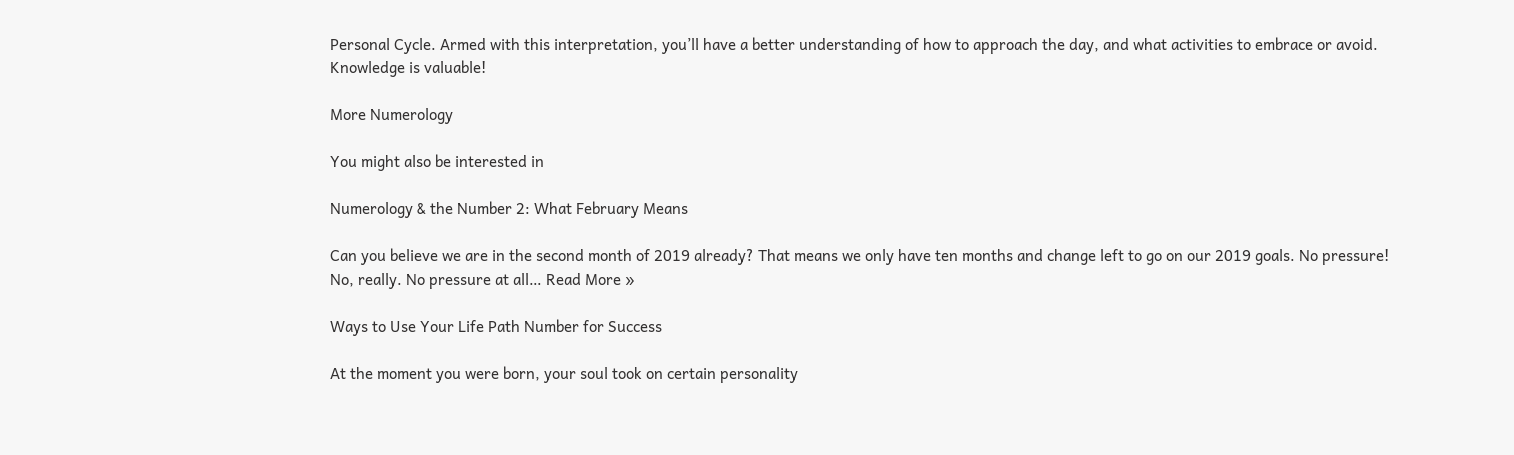Personal Cycle. Armed with this interpretation, you’ll have a better understanding of how to approach the day, and what activities to embrace or avoid. Knowledge is valuable!

More Numerology

You might also be interested in

Numerology & the Number 2: What February Means

Can you believe we are in the second month of 2019 already? That means we only have ten months and change left to go on our 2019 goals. No pressure! No, really. No pressure at all… Read More »

Ways to Use Your Life Path Number for Success

At the moment you were born, your soul took on certain personality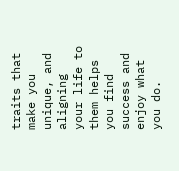traits that make you unique, and aligning your life to them helps you find success and enjoy what you do.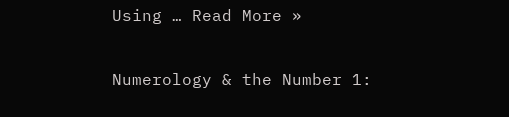Using … Read More »

Numerology & the Number 1: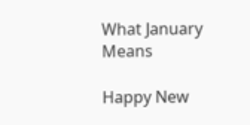What January Means

Happy New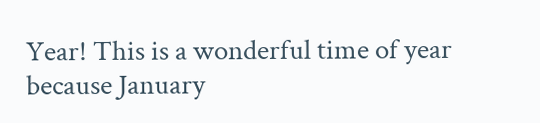Year! This is a wonderful time of year because January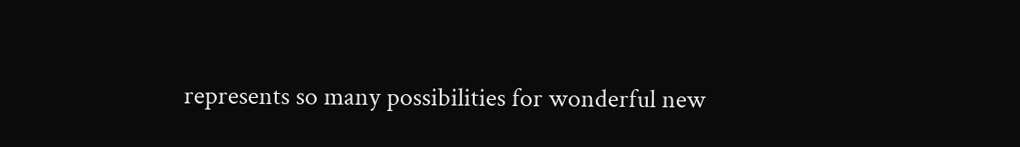represents so many possibilities for wonderful new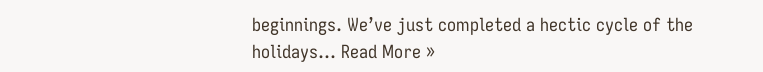beginnings. We’ve just completed a hectic cycle of the holidays… Read More »